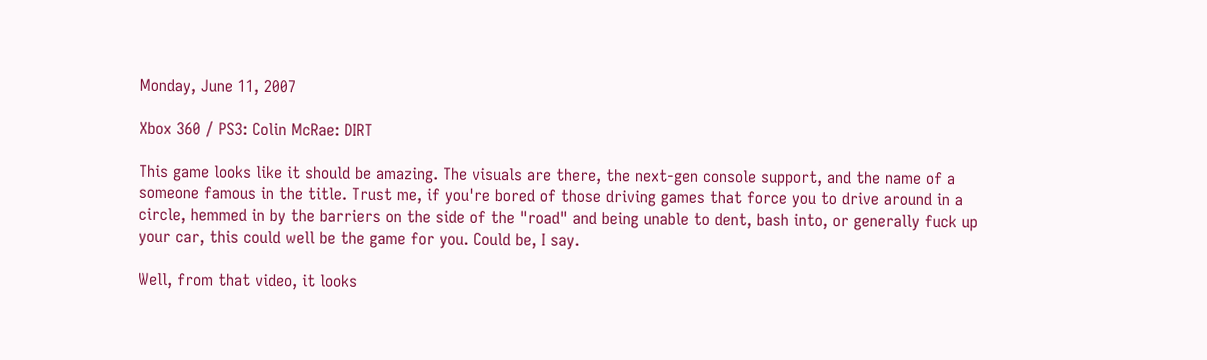Monday, June 11, 2007

Xbox 360 / PS3: Colin McRae: DIRT

This game looks like it should be amazing. The visuals are there, the next-gen console support, and the name of a someone famous in the title. Trust me, if you're bored of those driving games that force you to drive around in a circle, hemmed in by the barriers on the side of the "road" and being unable to dent, bash into, or generally fuck up your car, this could well be the game for you. Could be, I say.

Well, from that video, it looks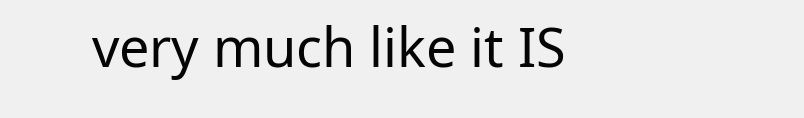very much like it IS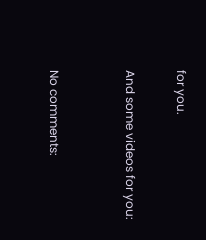for you.

And some videos for you:


No comments: